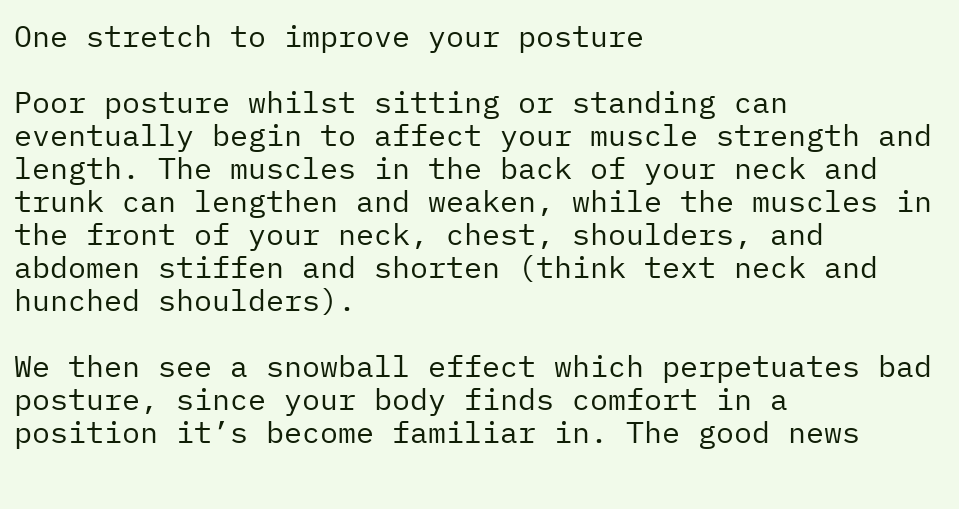One stretch to improve your posture

Poor posture whilst sitting or standing can eventually begin to affect your muscle strength and length. The muscles in the back of your neck and trunk can lengthen and weaken, while the muscles in the front of your neck, chest, shoulders, and abdomen stiffen and shorten (think text neck and hunched shoulders).

We then see a snowball effect which perpetuates bad posture, since your body finds comfort in a position it’s become familiar in. The good news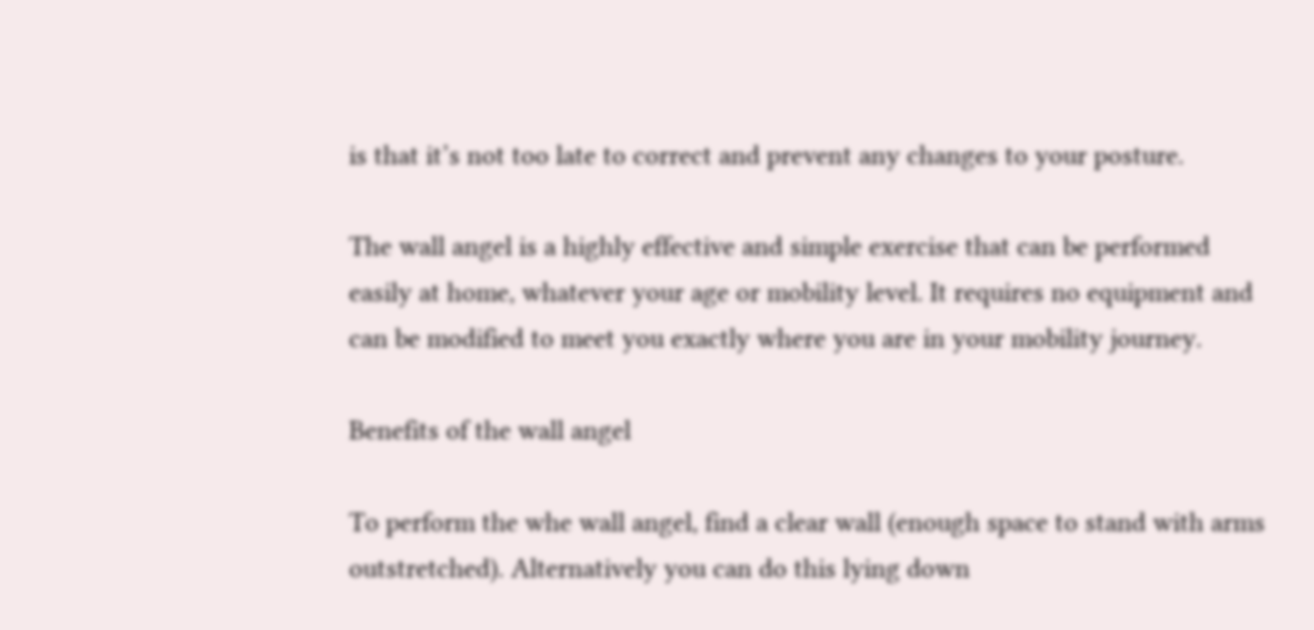is that it’s not too late to correct and prevent any changes to your posture.

The wall angel is a highly effective and simple exercise that can be performed easily at home, whatever your age or mobility level. It requires no equipment and can be modified to meet you exactly where you are in your mobility journey.

Benefits of the wall angel

To perform the whe wall angel, find a clear wall (enough space to stand with arms outstretched). Alternatively you can do this lying down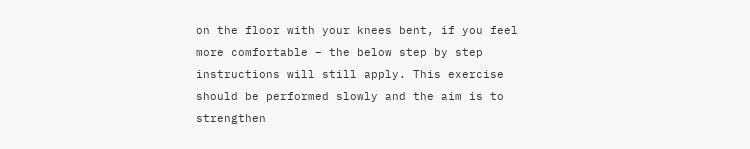on the floor with your knees bent, if you feel more comfortable – the below step by step instructions will still apply. This exercise should be performed slowly and the aim is to strengthen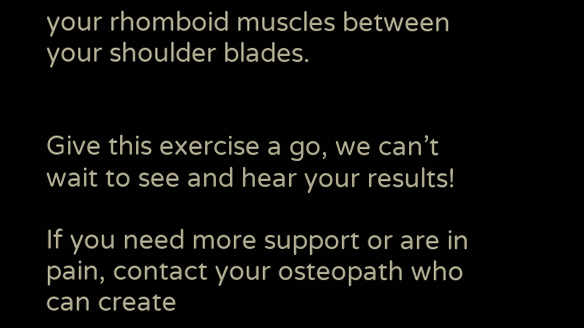your rhomboid muscles between your shoulder blades.


Give this exercise a go, we can’t wait to see and hear your results!

If you need more support or are in pain, contact your osteopath who can create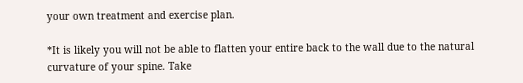your own treatment and exercise plan.

*It is likely you will not be able to flatten your entire back to the wall due to the natural curvature of your spine. Take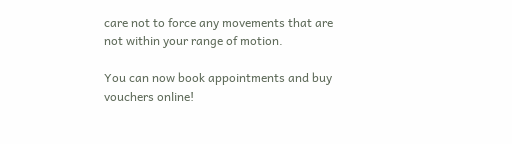care not to force any movements that are not within your range of motion.

You can now book appointments and buy vouchers online!